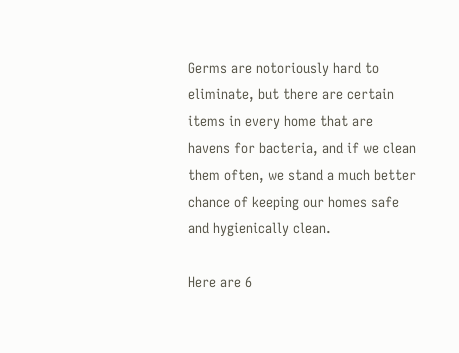Germs are notoriously hard to eliminate, but there are certain items in every home that are havens for bacteria, and if we clean them often, we stand a much better chance of keeping our homes safe and hygienically clean.

Here are 6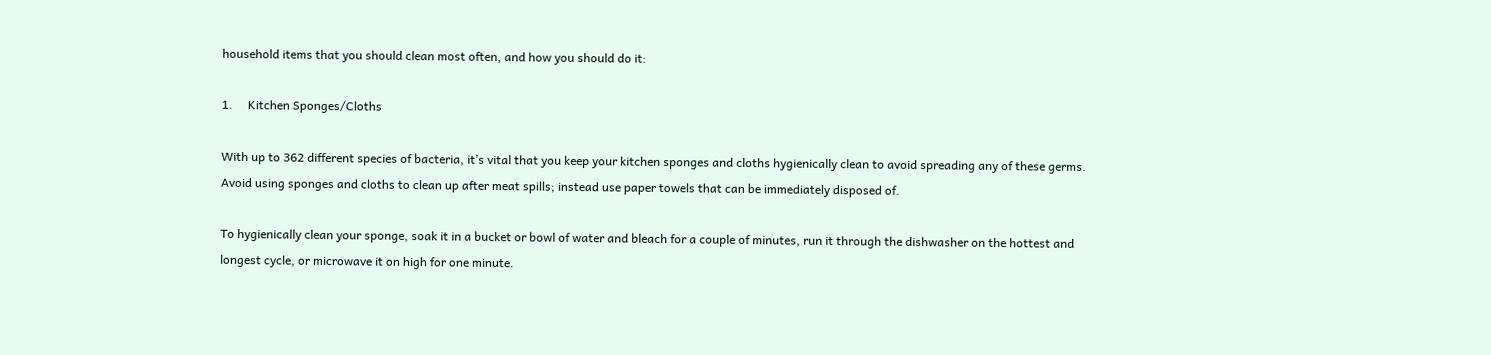household items that you should clean most often, and how you should do it:

1.     Kitchen Sponges/Cloths

With up to 362 different species of bacteria, it’s vital that you keep your kitchen sponges and cloths hygienically clean to avoid spreading any of these germs. Avoid using sponges and cloths to clean up after meat spills; instead use paper towels that can be immediately disposed of.

To hygienically clean your sponge, soak it in a bucket or bowl of water and bleach for a couple of minutes, run it through the dishwasher on the hottest and longest cycle, or microwave it on high for one minute.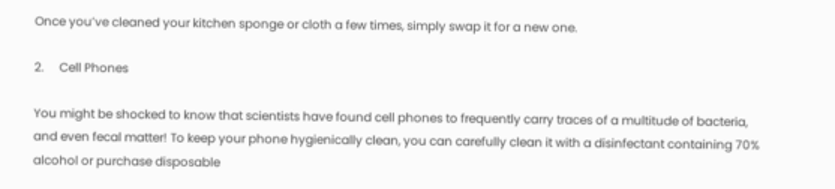Once you’ve cleaned your kitchen sponge or cloth a few times, simply swap it for a new one.

2.     Cell Phones

You might be shocked to know that scientists have found cell phones to frequently carry traces of a multitude of bacteria, and even fecal matter! To keep your phone hygienically clean, you can carefully clean it with a disinfectant containing 70% alcohol or purchase disposable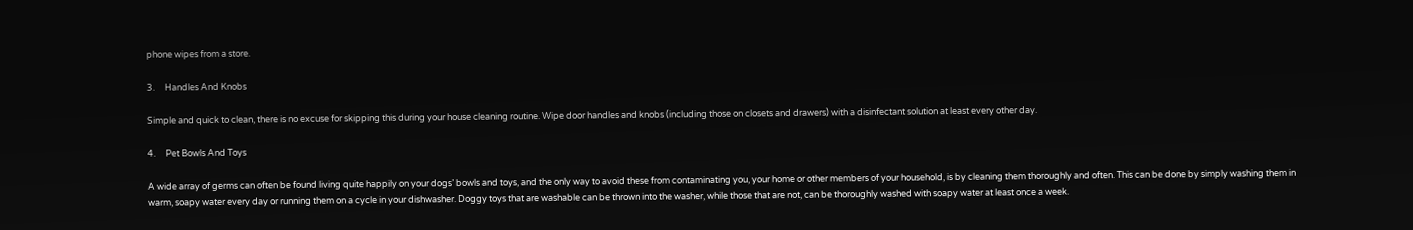phone wipes from a store.

3.     Handles And Knobs

Simple and quick to clean, there is no excuse for skipping this during your house cleaning routine. Wipe door handles and knobs (including those on closets and drawers) with a disinfectant solution at least every other day.

4.     Pet Bowls And Toys

A wide array of germs can often be found living quite happily on your dogs’ bowls and toys, and the only way to avoid these from contaminating you, your home or other members of your household, is by cleaning them thoroughly and often. This can be done by simply washing them in warm, soapy water every day or running them on a cycle in your dishwasher. Doggy toys that are washable can be thrown into the washer, while those that are not, can be thoroughly washed with soapy water at least once a week.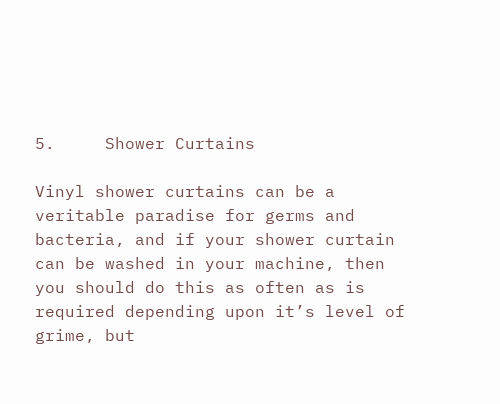5.     Shower Curtains

Vinyl shower curtains can be a veritable paradise for germs and bacteria, and if your shower curtain can be washed in your machine, then you should do this as often as is required depending upon it’s level of grime, but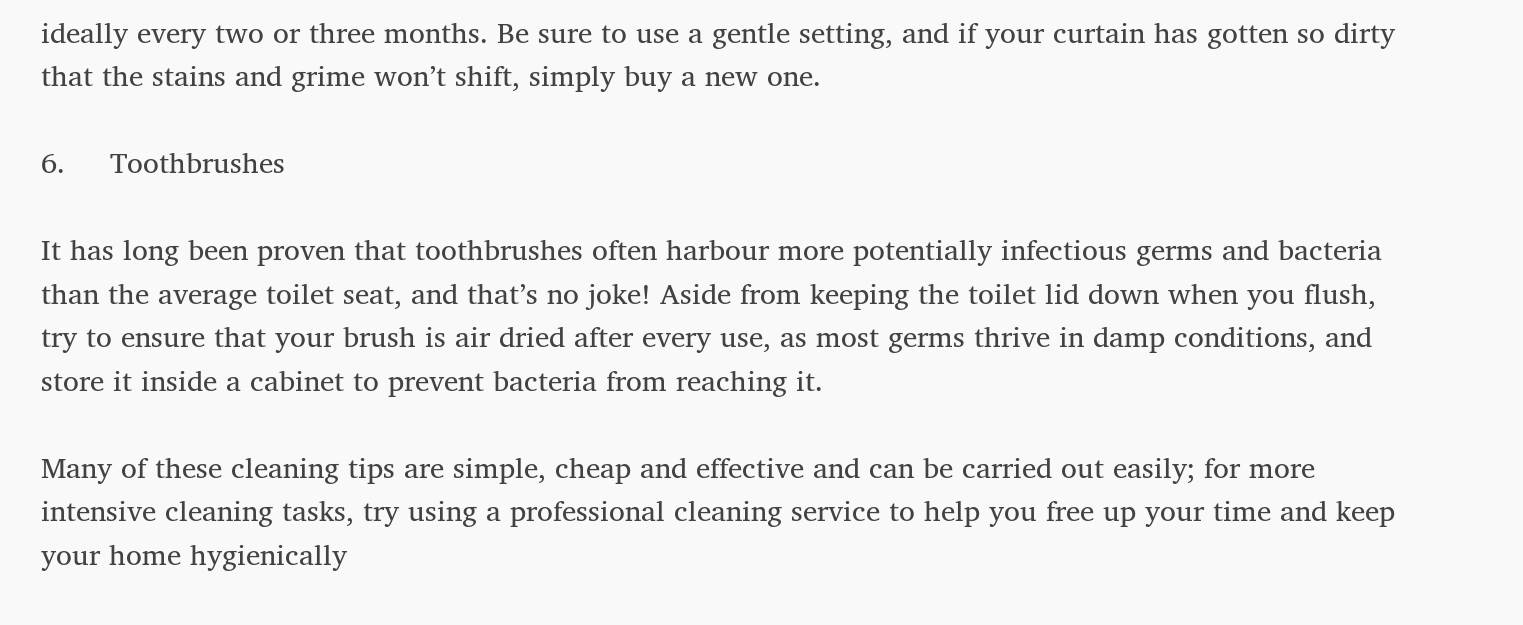ideally every two or three months. Be sure to use a gentle setting, and if your curtain has gotten so dirty that the stains and grime won’t shift, simply buy a new one.

6.     Toothbrushes

It has long been proven that toothbrushes often harbour more potentially infectious germs and bacteria than the average toilet seat, and that’s no joke! Aside from keeping the toilet lid down when you flush, try to ensure that your brush is air dried after every use, as most germs thrive in damp conditions, and store it inside a cabinet to prevent bacteria from reaching it.

Many of these cleaning tips are simple, cheap and effective and can be carried out easily; for more intensive cleaning tasks, try using a professional cleaning service to help you free up your time and keep your home hygienically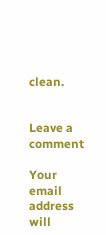clean.


Leave a comment

Your email address will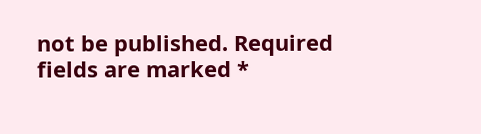not be published. Required fields are marked *